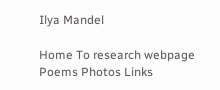Ilya Mandel

Home To research webpage Poems Photos Links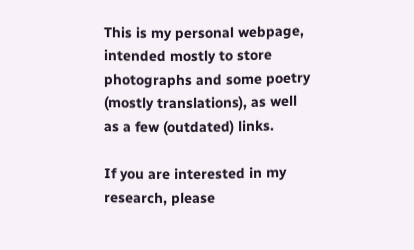This is my personal webpage, intended mostly to store photographs and some poetry (mostly translations), as well as a few (outdated) links.

If you are interested in my research, please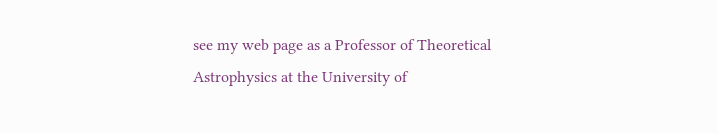see my web page as a Professor of Theoretical Astrophysics at the University of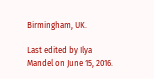Birmingham, UK.

Last edited by Ilya Mandel on June 15, 2016.